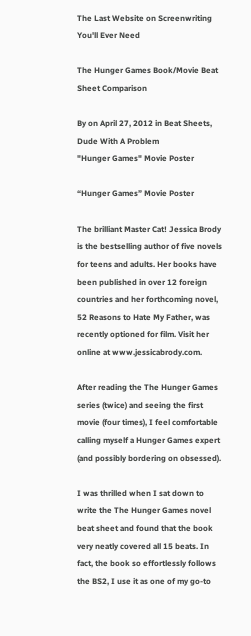The Last Website on Screenwriting You'll Ever Need

The Hunger Games Book/Movie Beat Sheet Comparison

By on April 27, 2012 in Beat Sheets, Dude With A Problem
"Hunger Games" Movie Poster

“Hunger Games” Movie Poster

The brilliant Master Cat! Jessica Brody is the bestselling author of five novels for teens and adults. Her books have been published in over 12 foreign countries and her forthcoming novel, 52 Reasons to Hate My Father, was recently optioned for film. Visit her online at www.jessicabrody.com.

After reading the The Hunger Games series (twice) and seeing the first movie (four times), I feel comfortable calling myself a Hunger Games expert (and possibly bordering on obsessed).

I was thrilled when I sat down to write the The Hunger Games novel beat sheet and found that the book very neatly covered all 15 beats. In fact, the book so effortlessly follows the BS2, I use it as one of my go-to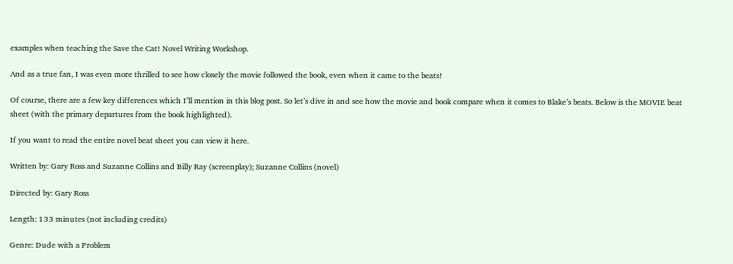examples when teaching the Save the Cat! Novel Writing Workshop.

And as a true fan, I was even more thrilled to see how closely the movie followed the book, even when it came to the beats!

Of course, there are a few key differences which I’ll mention in this blog post. So let’s dive in and see how the movie and book compare when it comes to Blake’s beats. Below is the MOVIE beat sheet (with the primary departures from the book highlighted).

If you want to read the entire novel beat sheet you can view it here.

Written by: Gary Ross and Suzanne Collins and Billy Ray (screenplay); Suzanne Collins (novel)

Directed by: Gary Ross

Length: 133 minutes (not including credits)

Genre: Dude with a Problem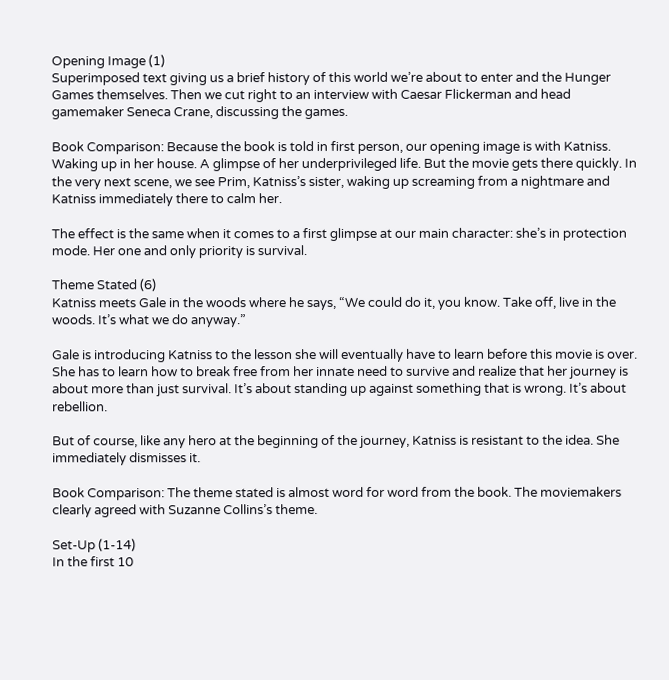Opening Image (1)
Superimposed text giving us a brief history of this world we’re about to enter and the Hunger Games themselves. Then we cut right to an interview with Caesar Flickerman and head gamemaker Seneca Crane, discussing the games.

Book Comparison: Because the book is told in first person, our opening image is with Katniss. Waking up in her house. A glimpse of her underprivileged life. But the movie gets there quickly. In the very next scene, we see Prim, Katniss’s sister, waking up screaming from a nightmare and Katniss immediately there to calm her.

The effect is the same when it comes to a first glimpse at our main character: she’s in protection mode. Her one and only priority is survival.

Theme Stated (6)
Katniss meets Gale in the woods where he says, “We could do it, you know. Take off, live in the woods. It’s what we do anyway.”

Gale is introducing Katniss to the lesson she will eventually have to learn before this movie is over. She has to learn how to break free from her innate need to survive and realize that her journey is about more than just survival. It’s about standing up against something that is wrong. It’s about rebellion.

But of course, like any hero at the beginning of the journey, Katniss is resistant to the idea. She immediately dismisses it.

Book Comparison: The theme stated is almost word for word from the book. The moviemakers clearly agreed with Suzanne Collins’s theme.

Set-Up (1-14)
In the first 10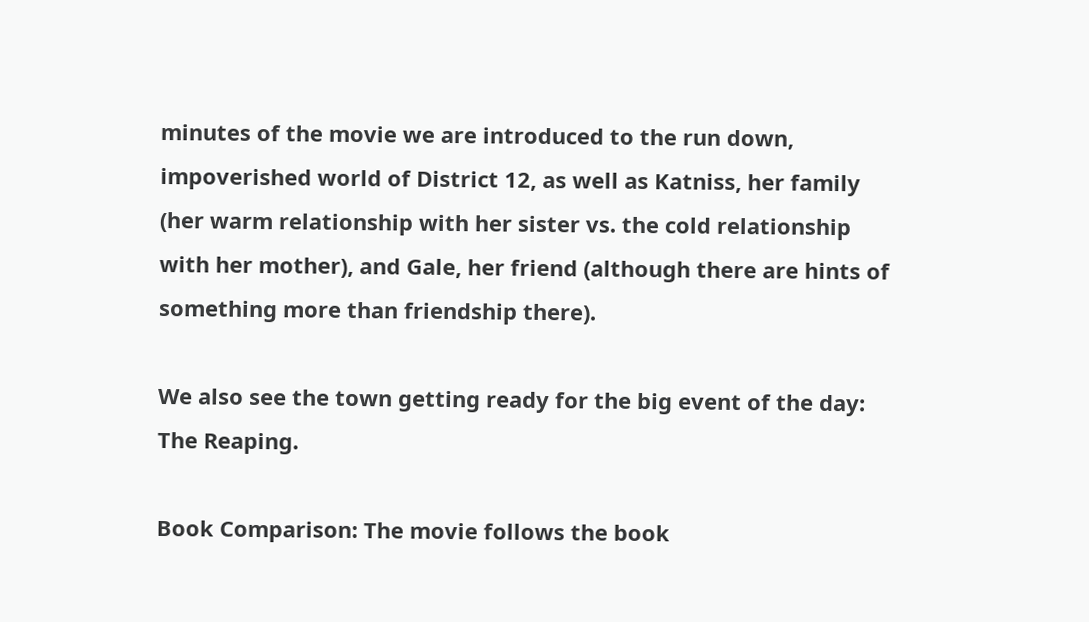minutes of the movie we are introduced to the run down, impoverished world of District 12, as well as Katniss, her family (her warm relationship with her sister vs. the cold relationship with her mother), and Gale, her friend (although there are hints of something more than friendship there).

We also see the town getting ready for the big event of the day: The Reaping.

Book Comparison: The movie follows the book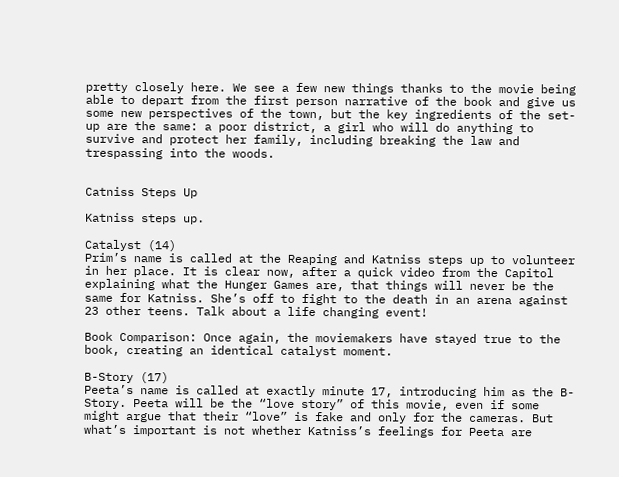pretty closely here. We see a few new things thanks to the movie being able to depart from the first person narrative of the book and give us some new perspectives of the town, but the key ingredients of the set-up are the same: a poor district, a girl who will do anything to survive and protect her family, including breaking the law and trespassing into the woods.


Catniss Steps Up

Katniss steps up.

Catalyst (14)
Prim’s name is called at the Reaping and Katniss steps up to volunteer in her place. It is clear now, after a quick video from the Capitol explaining what the Hunger Games are, that things will never be the same for Katniss. She’s off to fight to the death in an arena against 23 other teens. Talk about a life changing event!

Book Comparison: Once again, the moviemakers have stayed true to the book, creating an identical catalyst moment.

B-Story (17)
Peeta’s name is called at exactly minute 17, introducing him as the B-Story. Peeta will be the “love story” of this movie, even if some might argue that their “love” is fake and only for the cameras. But what’s important is not whether Katniss’s feelings for Peeta are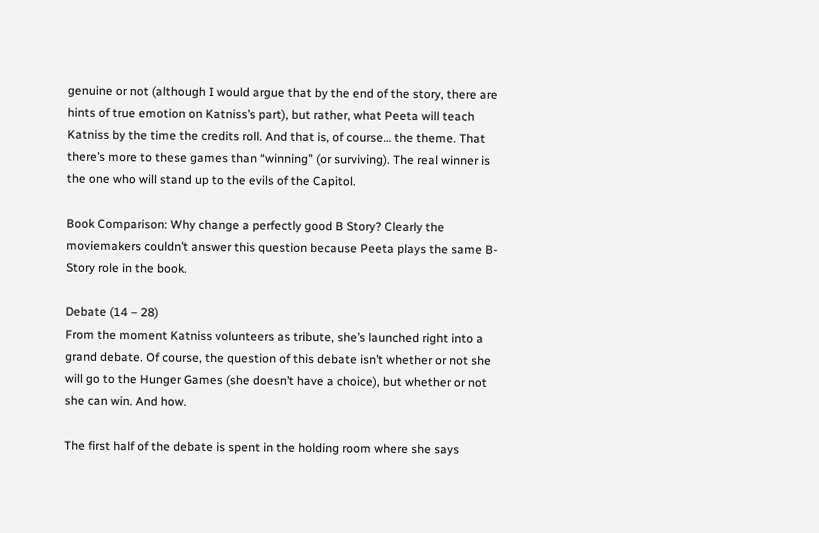genuine or not (although I would argue that by the end of the story, there are hints of true emotion on Katniss’s part), but rather, what Peeta will teach Katniss by the time the credits roll. And that is, of course… the theme. That there’s more to these games than “winning” (or surviving). The real winner is the one who will stand up to the evils of the Capitol.

Book Comparison: Why change a perfectly good B Story? Clearly the moviemakers couldn’t answer this question because Peeta plays the same B-Story role in the book.

Debate (14 – 28)
From the moment Katniss volunteers as tribute, she’s launched right into a grand debate. Of course, the question of this debate isn’t whether or not she will go to the Hunger Games (she doesn’t have a choice), but whether or not she can win. And how.

The first half of the debate is spent in the holding room where she says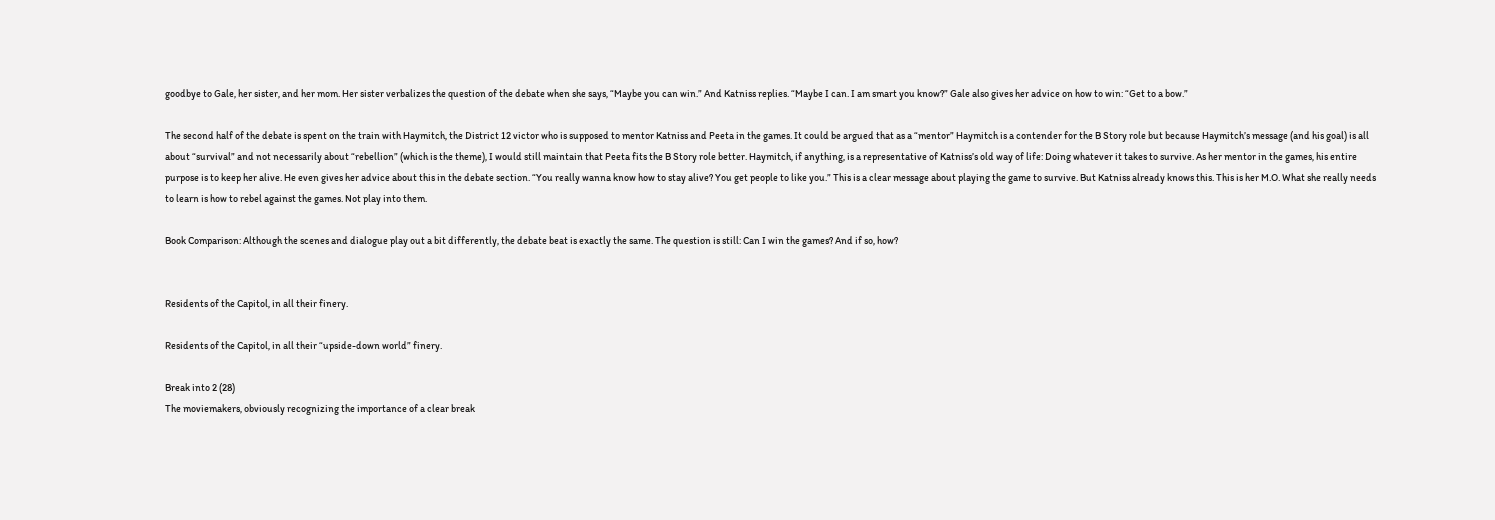goodbye to Gale, her sister, and her mom. Her sister verbalizes the question of the debate when she says, “Maybe you can win.” And Katniss replies. “Maybe I can. I am smart you know?” Gale also gives her advice on how to win: “Get to a bow.”

The second half of the debate is spent on the train with Haymitch, the District 12 victor who is supposed to mentor Katniss and Peeta in the games. It could be argued that as a “mentor” Haymitch is a contender for the B Story role but because Haymitch’s message (and his goal) is all about “survival” and not necessarily about “rebellion” (which is the theme), I would still maintain that Peeta fits the B Story role better. Haymitch, if anything, is a representative of Katniss’s old way of life: Doing whatever it takes to survive. As her mentor in the games, his entire purpose is to keep her alive. He even gives her advice about this in the debate section. “You really wanna know how to stay alive? You get people to like you.” This is a clear message about playing the game to survive. But Katniss already knows this. This is her M.O. What she really needs to learn is how to rebel against the games. Not play into them.

Book Comparison: Although the scenes and dialogue play out a bit differently, the debate beat is exactly the same. The question is still: Can I win the games? And if so, how?


Residents of the Capitol, in all their finery.

Residents of the Capitol, in all their “upside-down world” finery.

Break into 2 (28)
The moviemakers, obviously recognizing the importance of a clear break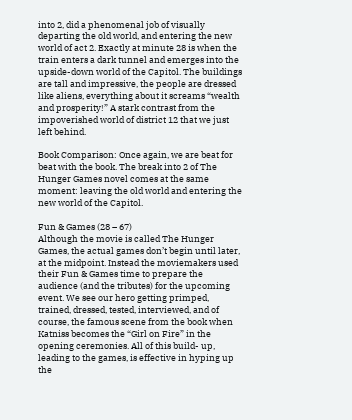into 2, did a phenomenal job of visually departing the old world, and entering the new world of act 2. Exactly at minute 28 is when the train enters a dark tunnel and emerges into the upside-down world of the Capitol. The buildings are tall and impressive, the people are dressed like aliens, everything about it screams “wealth and prosperity!” A stark contrast from the impoverished world of district 12 that we just left behind.

Book Comparison: Once again, we are beat for beat with the book. The break into 2 of The Hunger Games novel comes at the same moment: leaving the old world and entering the new world of the Capitol.

Fun & Games (28 – 67)
Although the movie is called The Hunger Games, the actual games don’t begin until later, at the midpoint. Instead the moviemakers used their Fun & Games time to prepare the audience (and the tributes) for the upcoming event. We see our hero getting primped, trained, dressed, tested, interviewed, and of course, the famous scene from the book when Katniss becomes the “Girl on Fire” in the opening ceremonies. All of this build- up, leading to the games, is effective in hyping up the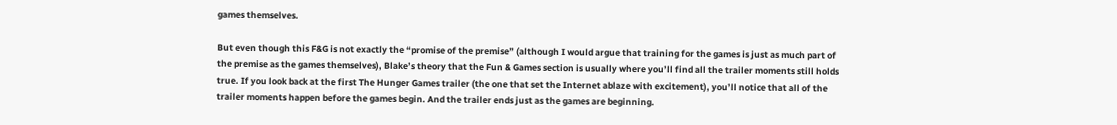games themselves.

But even though this F&G is not exactly the “promise of the premise” (although I would argue that training for the games is just as much part of the premise as the games themselves), Blake’s theory that the Fun & Games section is usually where you’ll find all the trailer moments still holds true. If you look back at the first The Hunger Games trailer (the one that set the Internet ablaze with excitement), you’ll notice that all of the trailer moments happen before the games begin. And the trailer ends just as the games are beginning.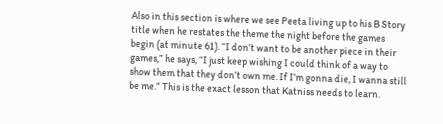Also in this section is where we see Peeta living up to his B Story title when he restates the theme the night before the games begin (at minute 61). “I don’t want to be another piece in their games,” he says, “I just keep wishing I could think of a way to show them that they don’t own me. If I’m gonna die, I wanna still be me.” This is the exact lesson that Katniss needs to learn.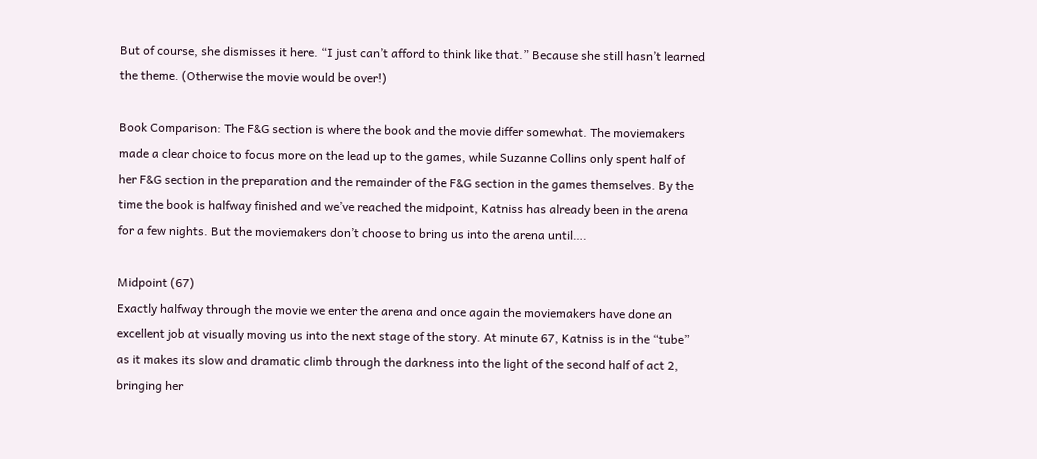But of course, she dismisses it here. “I just can’t afford to think like that.” Because she still hasn’t learned the theme. (Otherwise the movie would be over!)

Book Comparison: The F&G section is where the book and the movie differ somewhat. The moviemakers made a clear choice to focus more on the lead up to the games, while Suzanne Collins only spent half of her F&G section in the preparation and the remainder of the F&G section in the games themselves. By the time the book is halfway finished and we’ve reached the midpoint, Katniss has already been in the arena for a few nights. But the moviemakers don’t choose to bring us into the arena until….

Midpoint (67)
Exactly halfway through the movie we enter the arena and once again the moviemakers have done an excellent job at visually moving us into the next stage of the story. At minute 67, Katniss is in the “tube” as it makes its slow and dramatic climb through the darkness into the light of the second half of act 2, bringing her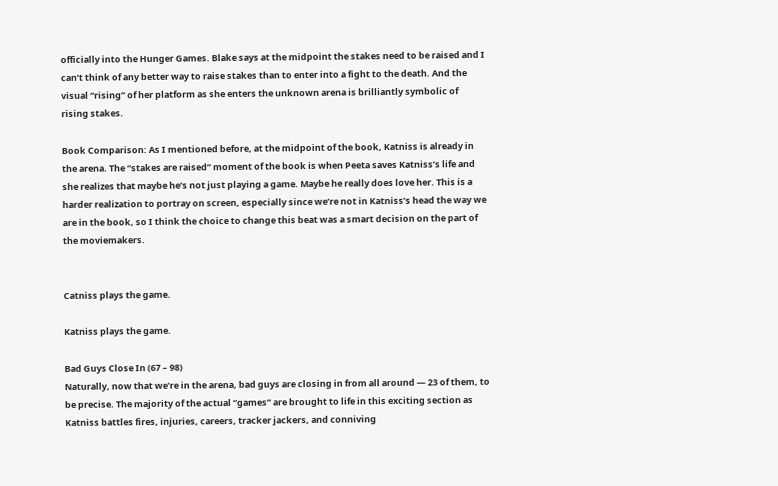officially into the Hunger Games. Blake says at the midpoint the stakes need to be raised and I can’t think of any better way to raise stakes than to enter into a fight to the death. And the visual “rising” of her platform as she enters the unknown arena is brilliantly symbolic of rising stakes.

Book Comparison: As I mentioned before, at the midpoint of the book, Katniss is already in the arena. The “stakes are raised” moment of the book is when Peeta saves Katniss’s life and she realizes that maybe he’s not just playing a game. Maybe he really does love her. This is a harder realization to portray on screen, especially since we’re not in Katniss’s head the way we are in the book, so I think the choice to change this beat was a smart decision on the part of the moviemakers.


Catniss plays the game.

Katniss plays the game.

Bad Guys Close In (67 – 98)
Naturally, now that we’re in the arena, bad guys are closing in from all around — 23 of them, to be precise. The majority of the actual “games” are brought to life in this exciting section as Katniss battles fires, injuries, careers, tracker jackers, and conniving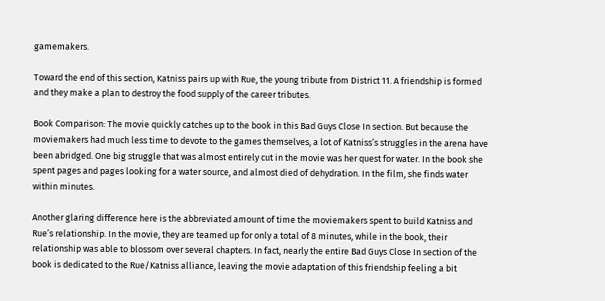gamemakers.

Toward the end of this section, Katniss pairs up with Rue, the young tribute from District 11. A friendship is formed and they make a plan to destroy the food supply of the career tributes.

Book Comparison: The movie quickly catches up to the book in this Bad Guys Close In section. But because the moviemakers had much less time to devote to the games themselves, a lot of Katniss’s struggles in the arena have been abridged. One big struggle that was almost entirely cut in the movie was her quest for water. In the book she spent pages and pages looking for a water source, and almost died of dehydration. In the film, she finds water within minutes.

Another glaring difference here is the abbreviated amount of time the moviemakers spent to build Katniss and Rue’s relationship. In the movie, they are teamed up for only a total of 8 minutes, while in the book, their relationship was able to blossom over several chapters. In fact, nearly the entire Bad Guys Close In section of the book is dedicated to the Rue/Katniss alliance, leaving the movie adaptation of this friendship feeling a bit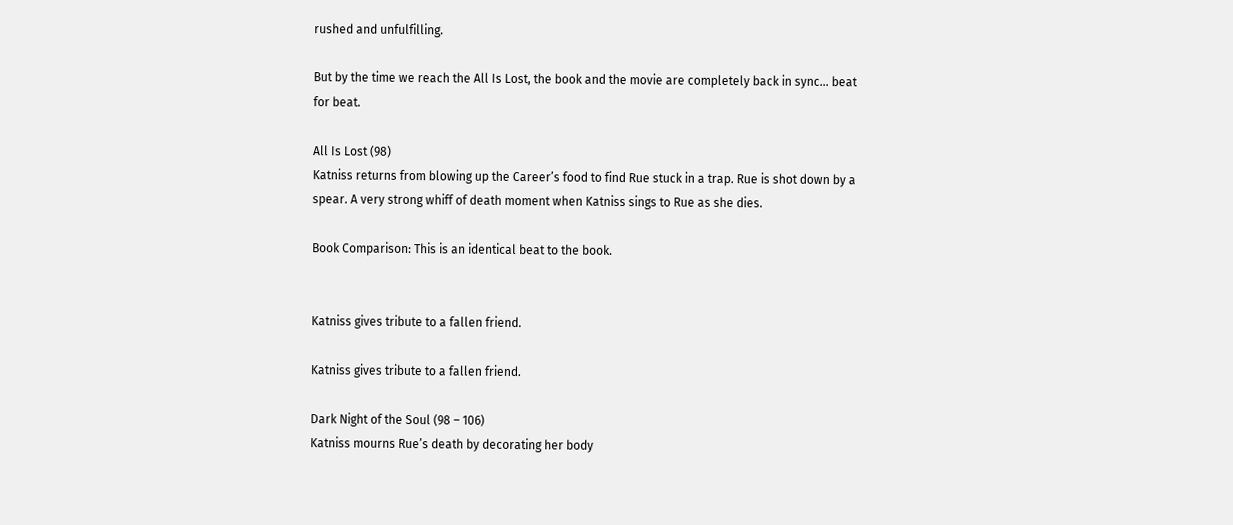rushed and unfulfilling.

But by the time we reach the All Is Lost, the book and the movie are completely back in sync… beat for beat.

All Is Lost (98)
Katniss returns from blowing up the Career’s food to find Rue stuck in a trap. Rue is shot down by a spear. A very strong whiff of death moment when Katniss sings to Rue as she dies.

Book Comparison: This is an identical beat to the book.


Katniss gives tribute to a fallen friend.

Katniss gives tribute to a fallen friend.

Dark Night of the Soul (98 – 106)
Katniss mourns Rue’s death by decorating her body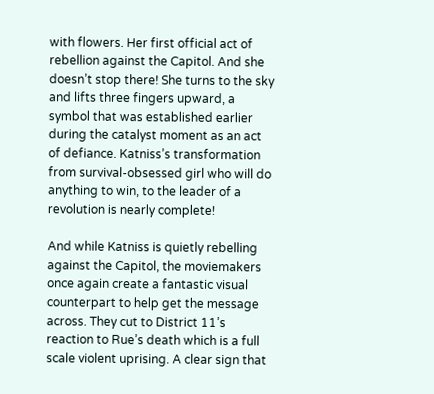with flowers. Her first official act of rebellion against the Capitol. And she doesn’t stop there! She turns to the sky and lifts three fingers upward, a symbol that was established earlier during the catalyst moment as an act of defiance. Katniss’s transformation from survival-obsessed girl who will do anything to win, to the leader of a revolution is nearly complete!

And while Katniss is quietly rebelling against the Capitol, the moviemakers once again create a fantastic visual counterpart to help get the message across. They cut to District 11’s reaction to Rue’s death which is a full scale violent uprising. A clear sign that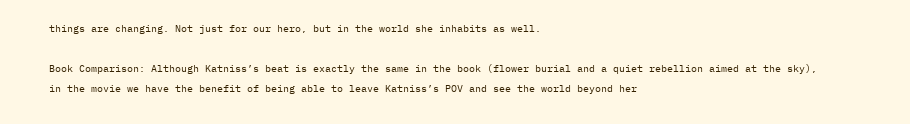things are changing. Not just for our hero, but in the world she inhabits as well.

Book Comparison: Although Katniss’s beat is exactly the same in the book (flower burial and a quiet rebellion aimed at the sky), in the movie we have the benefit of being able to leave Katniss’s POV and see the world beyond her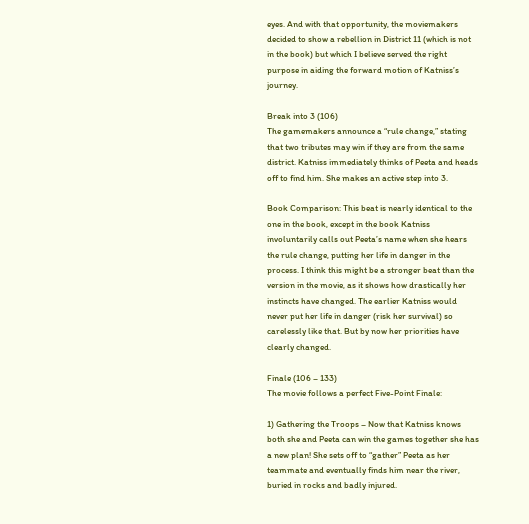eyes. And with that opportunity, the moviemakers decided to show a rebellion in District 11 (which is not in the book) but which I believe served the right purpose in aiding the forward motion of Katniss’s journey.

Break into 3 (106)
The gamemakers announce a “rule change,” stating that two tributes may win if they are from the same district. Katniss immediately thinks of Peeta and heads off to find him. She makes an active step into 3.

Book Comparison: This beat is nearly identical to the one in the book, except in the book Katniss involuntarily calls out Peeta’s name when she hears the rule change, putting her life in danger in the process. I think this might be a stronger beat than the version in the movie, as it shows how drastically her instincts have changed. The earlier Katniss would never put her life in danger (risk her survival) so carelessly like that. But by now her priorities have clearly changed.

Finale (106 – 133)
The movie follows a perfect Five-Point Finale:

1) Gathering the Troops – Now that Katniss knows both she and Peeta can win the games together she has a new plan! She sets off to “gather” Peeta as her teammate and eventually finds him near the river, buried in rocks and badly injured.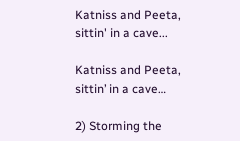Katniss and Peeta, sittin' in a cave...

Katniss and Peeta, sittin’ in a cave…

2) Storming the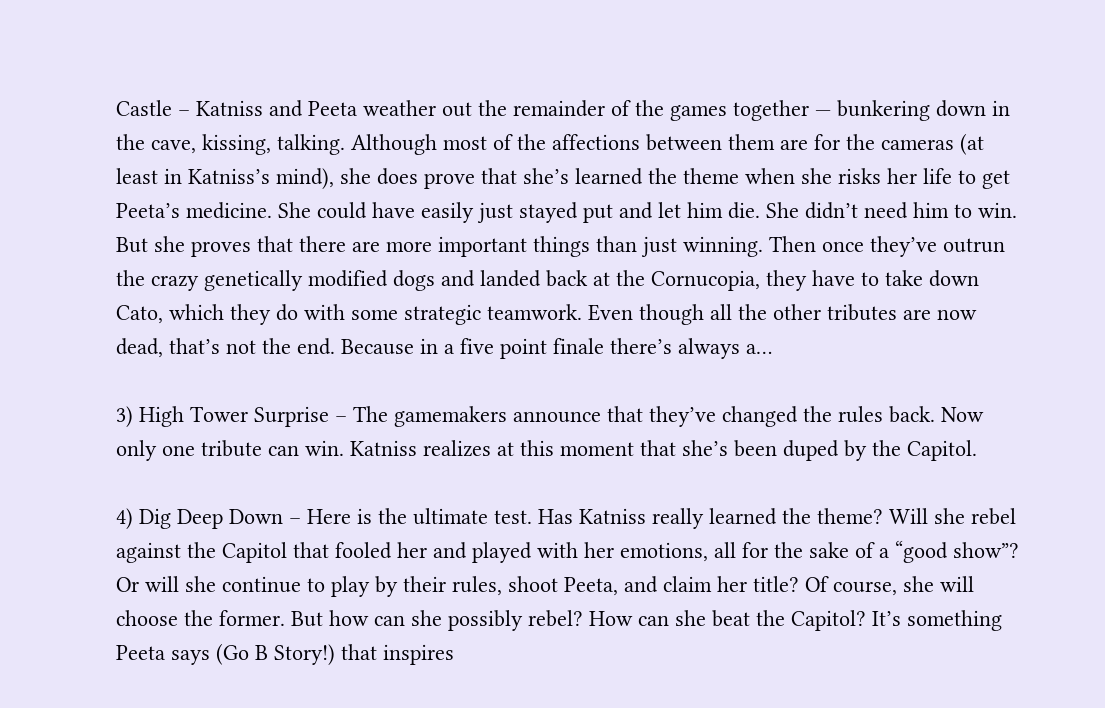Castle – Katniss and Peeta weather out the remainder of the games together — bunkering down in the cave, kissing, talking. Although most of the affections between them are for the cameras (at least in Katniss’s mind), she does prove that she’s learned the theme when she risks her life to get Peeta’s medicine. She could have easily just stayed put and let him die. She didn’t need him to win. But she proves that there are more important things than just winning. Then once they’ve outrun the crazy genetically modified dogs and landed back at the Cornucopia, they have to take down Cato, which they do with some strategic teamwork. Even though all the other tributes are now dead, that’s not the end. Because in a five point finale there’s always a…

3) High Tower Surprise – The gamemakers announce that they’ve changed the rules back. Now only one tribute can win. Katniss realizes at this moment that she’s been duped by the Capitol.

4) Dig Deep Down – Here is the ultimate test. Has Katniss really learned the theme? Will she rebel against the Capitol that fooled her and played with her emotions, all for the sake of a “good show”? Or will she continue to play by their rules, shoot Peeta, and claim her title? Of course, she will choose the former. But how can she possibly rebel? How can she beat the Capitol? It’s something Peeta says (Go B Story!) that inspires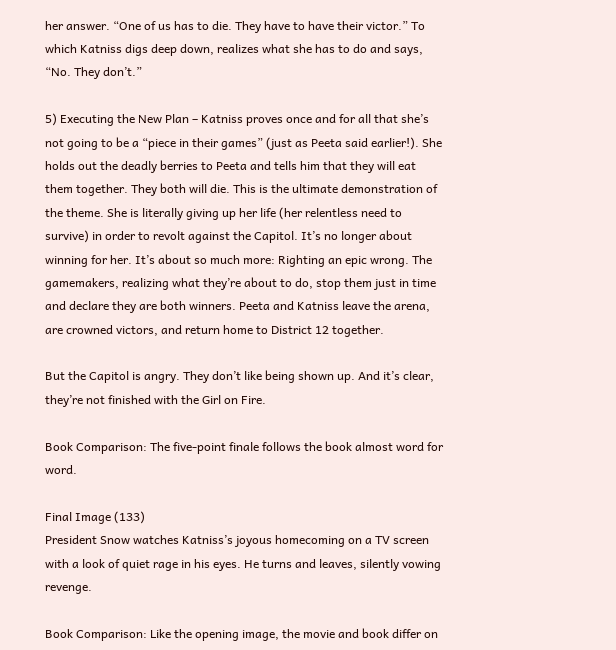her answer. “One of us has to die. They have to have their victor.” To which Katniss digs deep down, realizes what she has to do and says, “No. They don’t.”

5) Executing the New Plan – Katniss proves once and for all that she’s not going to be a “piece in their games” (just as Peeta said earlier!). She holds out the deadly berries to Peeta and tells him that they will eat them together. They both will die. This is the ultimate demonstration of the theme. She is literally giving up her life (her relentless need to survive) in order to revolt against the Capitol. It’s no longer about winning for her. It’s about so much more: Righting an epic wrong. The gamemakers, realizing what they’re about to do, stop them just in time and declare they are both winners. Peeta and Katniss leave the arena, are crowned victors, and return home to District 12 together.

But the Capitol is angry. They don’t like being shown up. And it’s clear, they’re not finished with the Girl on Fire.

Book Comparison: The five-point finale follows the book almost word for word.

Final Image (133)
President Snow watches Katniss’s joyous homecoming on a TV screen with a look of quiet rage in his eyes. He turns and leaves, silently vowing revenge.

Book Comparison: Like the opening image, the movie and book differ on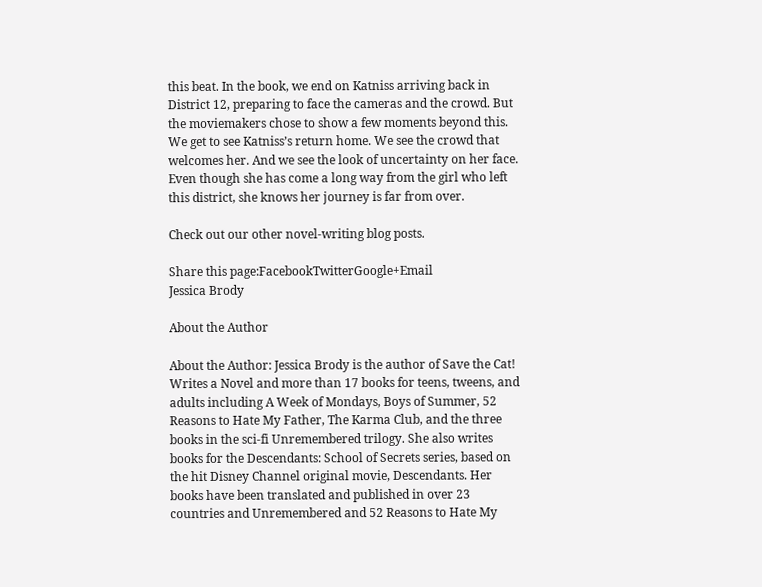this beat. In the book, we end on Katniss arriving back in District 12, preparing to face the cameras and the crowd. But the moviemakers chose to show a few moments beyond this. We get to see Katniss’s return home. We see the crowd that welcomes her. And we see the look of uncertainty on her face. Even though she has come a long way from the girl who left this district, she knows her journey is far from over.

Check out our other novel-writing blog posts.

Share this page:FacebookTwitterGoogle+Email
Jessica Brody

About the Author

About the Author: Jessica Brody is the author of Save the Cat! Writes a Novel and more than 17 books for teens, tweens, and adults including A Week of Mondays, Boys of Summer, 52 Reasons to Hate My Father, The Karma Club, and the three books in the sci-fi Unremembered trilogy. She also writes books for the Descendants: School of Secrets series, based on the hit Disney Channel original movie, Descendants. Her books have been translated and published in over 23 countries and Unremembered and 52 Reasons to Hate My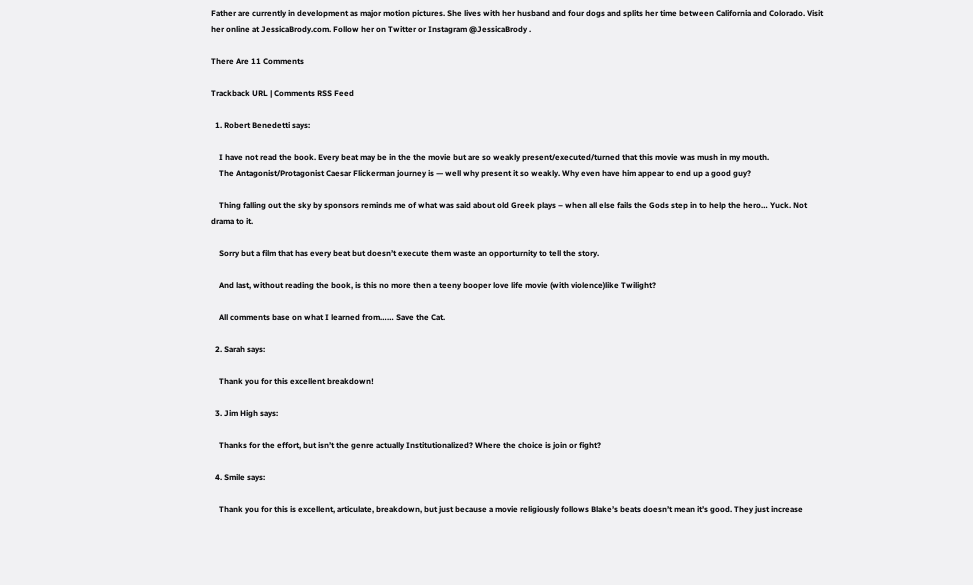Father are currently in development as major motion pictures. She lives with her husband and four dogs and splits her time between California and Colorado. Visit her online at JessicaBrody.com. Follow her on Twitter or Instagram @JessicaBrody .

There Are 11 Comments

Trackback URL | Comments RSS Feed

  1. Robert Benedetti says:

    I have not read the book. Every beat may be in the the movie but are so weakly present/executed/turned that this movie was mush in my mouth.
    The Antagonist/Protagonist Caesar Flickerman journey is — well why present it so weakly. Why even have him appear to end up a good guy?

    Thing falling out the sky by sponsors reminds me of what was said about old Greek plays – when all else fails the Gods step in to help the hero… Yuck. Not drama to it.

    Sorry but a film that has every beat but doesn’t execute them waste an opporturnity to tell the story.

    And last, without reading the book, is this no more then a teeny booper love life movie (with violence)like Twilight?

    All comments base on what I learned from…… Save the Cat.

  2. Sarah says:

    Thank you for this excellent breakdown!

  3. Jim High says:

    Thanks for the effort, but isn’t the genre actually Institutionalized? Where the choice is join or fight?

  4. Smile says:

    Thank you for this is excellent, articulate, breakdown, but just because a movie religiously follows Blake’s beats doesn’t mean it’s good. They just increase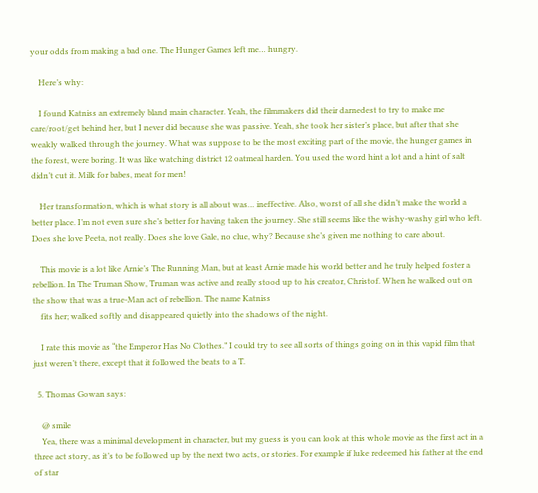your odds from making a bad one. The Hunger Games left me… hungry.

    Here’s why:

    I found Katniss an extremely bland main character. Yeah, the filmmakers did their darnedest to try to make me care/root/get behind her, but I never did because she was passive. Yeah, she took her sister’s place, but after that she weakly walked through the journey. What was suppose to be the most exciting part of the movie, the hunger games in the forest, were boring. It was like watching district 12 oatmeal harden. You used the word hint a lot and a hint of salt didn’t cut it. Milk for babes, meat for men!

    Her transformation, which is what story is all about was… ineffective. Also, worst of all she didn’t make the world a better place. I’m not even sure she’s better for having taken the journey. She still seems like the wishy-washy girl who left. Does she love Peeta, not really. Does she love Gale, no clue, why? Because she’s given me nothing to care about.

    This movie is a lot like Arnie’s The Running Man, but at least Arnie made his world better and he truly helped foster a rebellion. In The Truman Show, Truman was active and really stood up to his creator, Christof. When he walked out on the show that was a true-Man act of rebellion. The name Katniss
    fits her; walked softly and disappeared quietly into the shadows of the night.

    I rate this movie as “the Emperor Has No Clothes.” I could try to see all sorts of things going on in this vapid film that just weren’t there, except that it followed the beats to a T.

  5. Thomas Gowan says:

    @ smile
    Yea, there was a minimal development in character, but my guess is you can look at this whole movie as the first act in a three act story, as it’s to be followed up by the next two acts, or stories. For example if luke redeemed his father at the end of star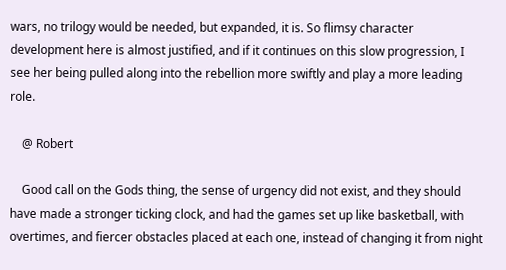wars, no trilogy would be needed, but expanded, it is. So flimsy character development here is almost justified, and if it continues on this slow progression, I see her being pulled along into the rebellion more swiftly and play a more leading role.

    @ Robert

    Good call on the Gods thing, the sense of urgency did not exist, and they should have made a stronger ticking clock, and had the games set up like basketball, with overtimes, and fiercer obstacles placed at each one, instead of changing it from night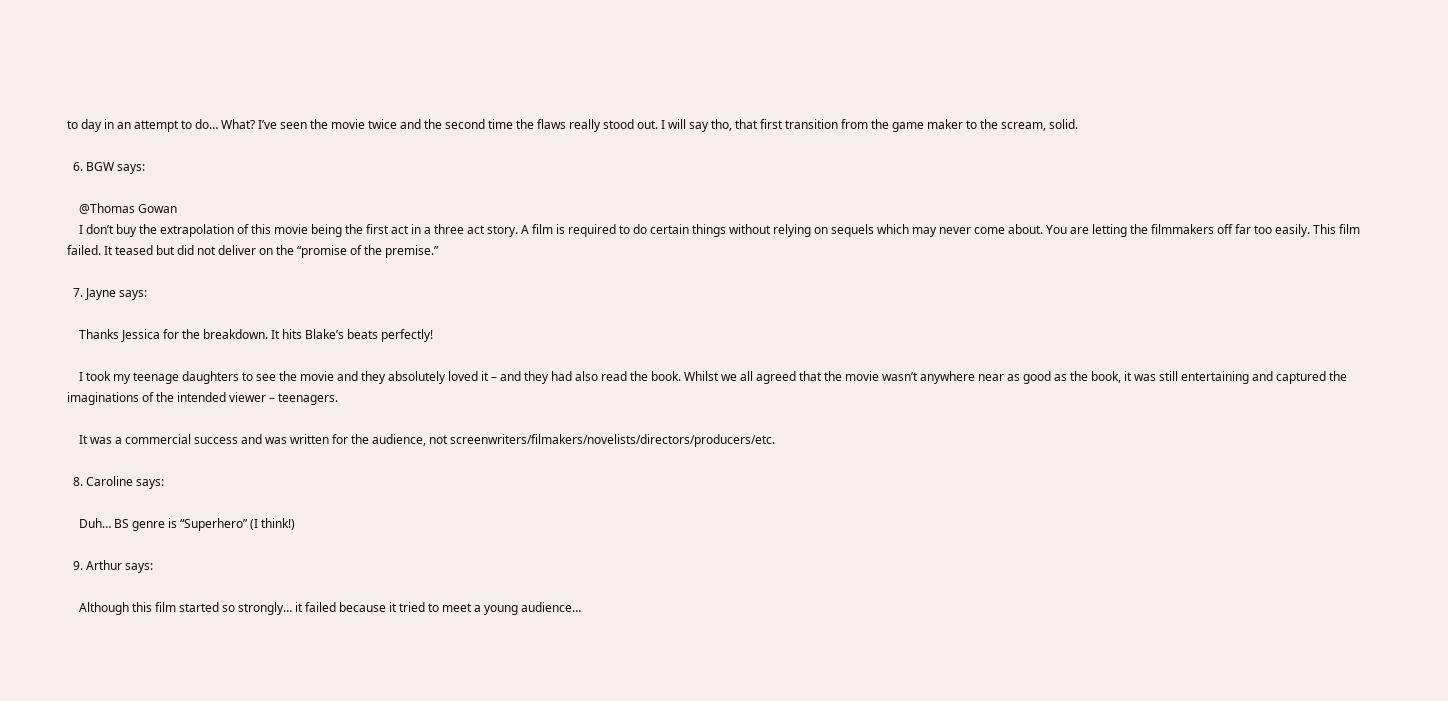to day in an attempt to do… What? I’ve seen the movie twice and the second time the flaws really stood out. I will say tho, that first transition from the game maker to the scream, solid.

  6. BGW says:

    @Thomas Gowan
    I don’t buy the extrapolation of this movie being the first act in a three act story. A film is required to do certain things without relying on sequels which may never come about. You are letting the filmmakers off far too easily. This film failed. It teased but did not deliver on the “promise of the premise.”

  7. Jayne says:

    Thanks Jessica for the breakdown. It hits Blake’s beats perfectly!

    I took my teenage daughters to see the movie and they absolutely loved it – and they had also read the book. Whilst we all agreed that the movie wasn’t anywhere near as good as the book, it was still entertaining and captured the imaginations of the intended viewer – teenagers.

    It was a commercial success and was written for the audience, not screenwriters/filmakers/novelists/directors/producers/etc.

  8. Caroline says:

    Duh… BS genre is “Superhero” (I think!)

  9. Arthur says:

    Although this film started so strongly… it failed because it tried to meet a young audience…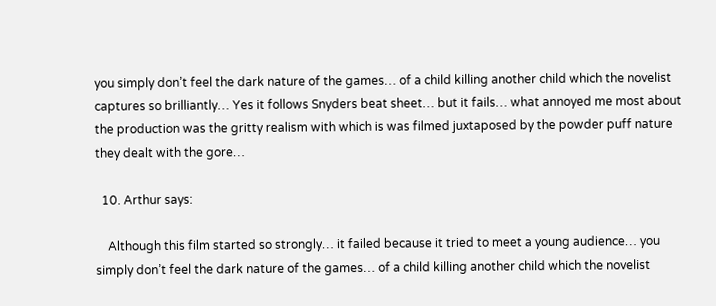you simply don’t feel the dark nature of the games… of a child killing another child which the novelist captures so brilliantly… Yes it follows Snyders beat sheet… but it fails… what annoyed me most about the production was the gritty realism with which is was filmed juxtaposed by the powder puff nature they dealt with the gore…

  10. Arthur says:

    Although this film started so strongly… it failed because it tried to meet a young audience… you simply don’t feel the dark nature of the games… of a child killing another child which the novelist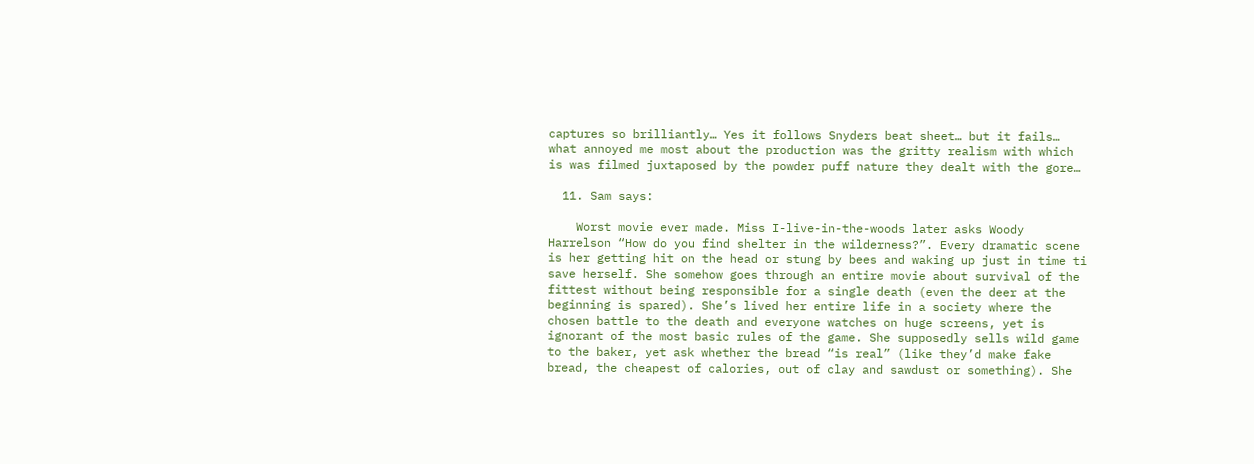captures so brilliantly… Yes it follows Snyders beat sheet… but it fails… what annoyed me most about the production was the gritty realism with which is was filmed juxtaposed by the powder puff nature they dealt with the gore…

  11. Sam says:

    Worst movie ever made. Miss I-live-in-the-woods later asks Woody Harrelson “How do you find shelter in the wilderness?”. Every dramatic scene is her getting hit on the head or stung by bees and waking up just in time ti save herself. She somehow goes through an entire movie about survival of the fittest without being responsible for a single death (even the deer at the beginning is spared). She’s lived her entire life in a society where the chosen battle to the death and everyone watches on huge screens, yet is ignorant of the most basic rules of the game. She supposedly sells wild game to the baker, yet ask whether the bread “is real” (like they’d make fake bread, the cheapest of calories, out of clay and sawdust or something). She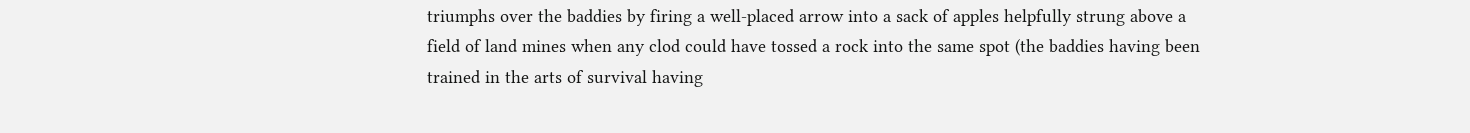triumphs over the baddies by firing a well-placed arrow into a sack of apples helpfully strung above a field of land mines when any clod could have tossed a rock into the same spot (the baddies having been trained in the arts of survival having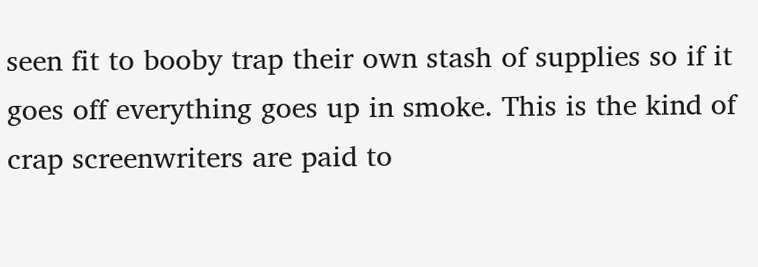seen fit to booby trap their own stash of supplies so if it goes off everything goes up in smoke. This is the kind of crap screenwriters are paid to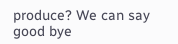produce? We can say good bye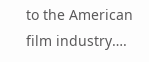to the American film industry….